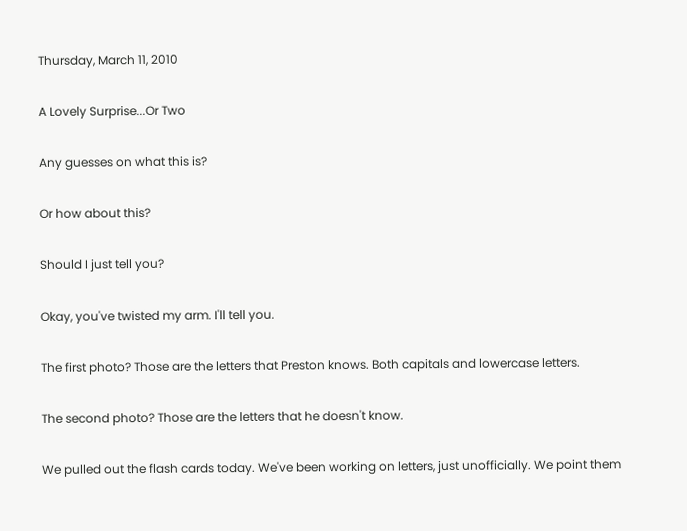Thursday, March 11, 2010

A Lovely Surprise...Or Two

Any guesses on what this is?

Or how about this?

Should I just tell you?

Okay, you've twisted my arm. I'll tell you.

The first photo? Those are the letters that Preston knows. Both capitals and lowercase letters.

The second photo? Those are the letters that he doesn't know.

We pulled out the flash cards today. We've been working on letters, just unofficially. We point them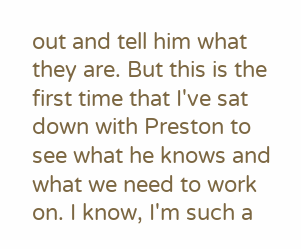out and tell him what they are. But this is the first time that I've sat down with Preston to see what he knows and what we need to work on. I know, I'm such a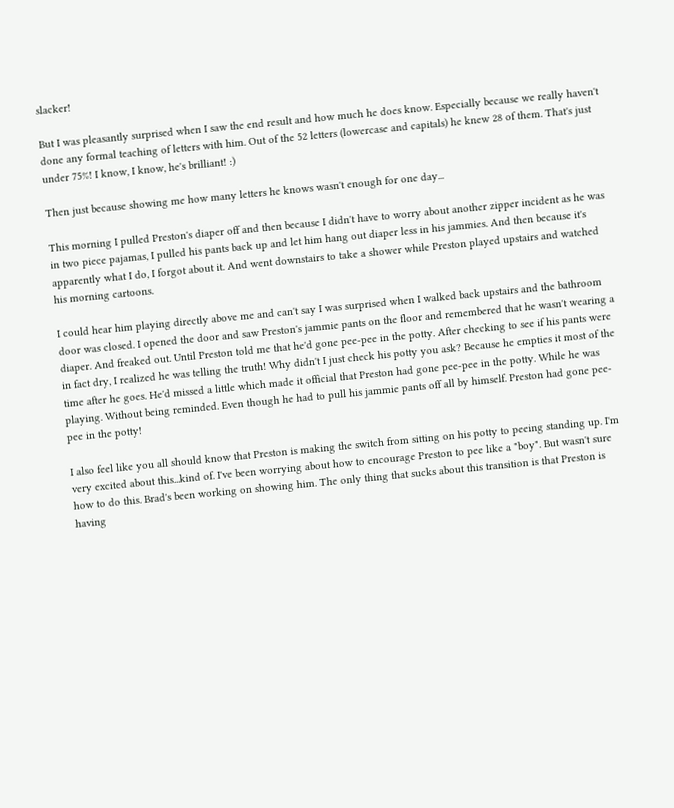slacker!

But I was pleasantly surprised when I saw the end result and how much he does know. Especially because we really haven't done any formal teaching of letters with him. Out of the 52 letters (lowercase and capitals) he knew 28 of them. That's just under 75%! I know, I know, he's brilliant! :)

Then just because showing me how many letters he knows wasn't enough for one day...

This morning I pulled Preston's diaper off and then because I didn't have to worry about another zipper incident as he was in two piece pajamas, I pulled his pants back up and let him hang out diaper less in his jammies. And then because it's apparently what I do, I forgot about it. And went downstairs to take a shower while Preston played upstairs and watched his morning cartoons.

I could hear him playing directly above me and can't say I was surprised when I walked back upstairs and the bathroom door was closed. I opened the door and saw Preston's jammie pants on the floor and remembered that he wasn't wearing a diaper. And freaked out. Until Preston told me that he'd gone pee-pee in the potty. After checking to see if his pants were in fact dry, I realized he was telling the truth! Why didn't I just check his potty you ask? Because he empties it most of the time after he goes. He'd missed a little which made it official that Preston had gone pee-pee in the potty. While he was playing. Without being reminded. Even though he had to pull his jammie pants off all by himself. Preston had gone pee-pee in the potty!

I also feel like you all should know that Preston is making the switch from sitting on his potty to peeing standing up. I'm very excited about this...kind of. I've been worrying about how to encourage Preston to pee like a "boy". But wasn't sure how to do this. Brad's been working on showing him. The only thing that sucks about this transition is that Preston is having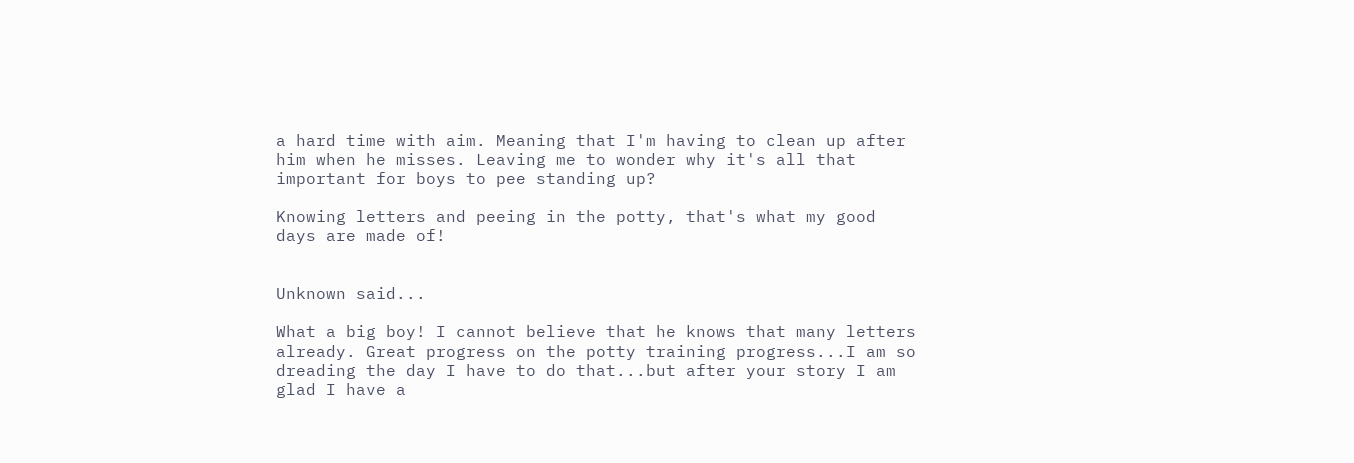a hard time with aim. Meaning that I'm having to clean up after him when he misses. Leaving me to wonder why it's all that important for boys to pee standing up?

Knowing letters and peeing in the potty, that's what my good days are made of!


Unknown said...

What a big boy! I cannot believe that he knows that many letters already. Great progress on the potty training progress...I am so dreading the day I have to do that...but after your story I am glad I have a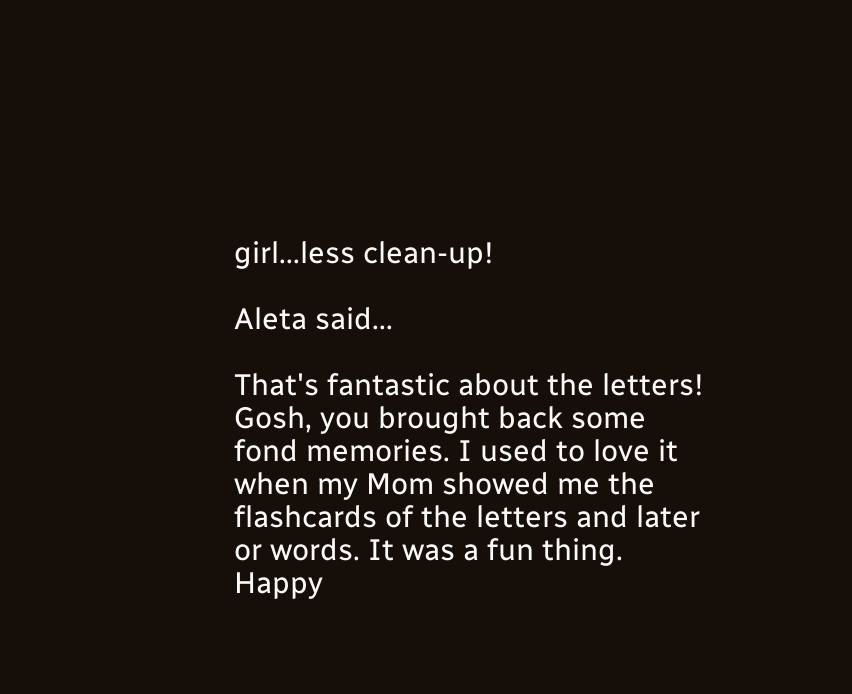girl...less clean-up!

Aleta said...

That's fantastic about the letters! Gosh, you brought back some fond memories. I used to love it when my Mom showed me the flashcards of the letters and later or words. It was a fun thing. Happy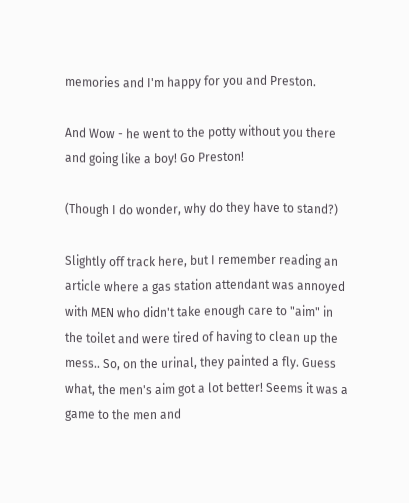memories and I'm happy for you and Preston.

And Wow - he went to the potty without you there and going like a boy! Go Preston!

(Though I do wonder, why do they have to stand?)

Slightly off track here, but I remember reading an article where a gas station attendant was annoyed with MEN who didn't take enough care to "aim" in the toilet and were tired of having to clean up the mess.. So, on the urinal, they painted a fly. Guess what, the men's aim got a lot better! Seems it was a game to the men and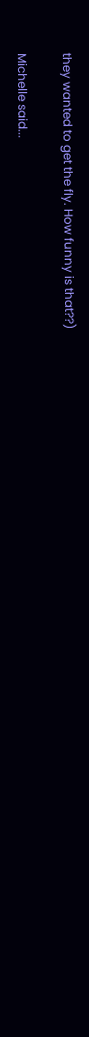they wanted to get the fly. How funny is that??)

Michelle said...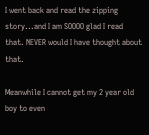I went back and read the zipping story...and I am SOOOO glad I read that. NEVER would I have thought about that.

Meanwhile I cannot get my 2 year old boy to even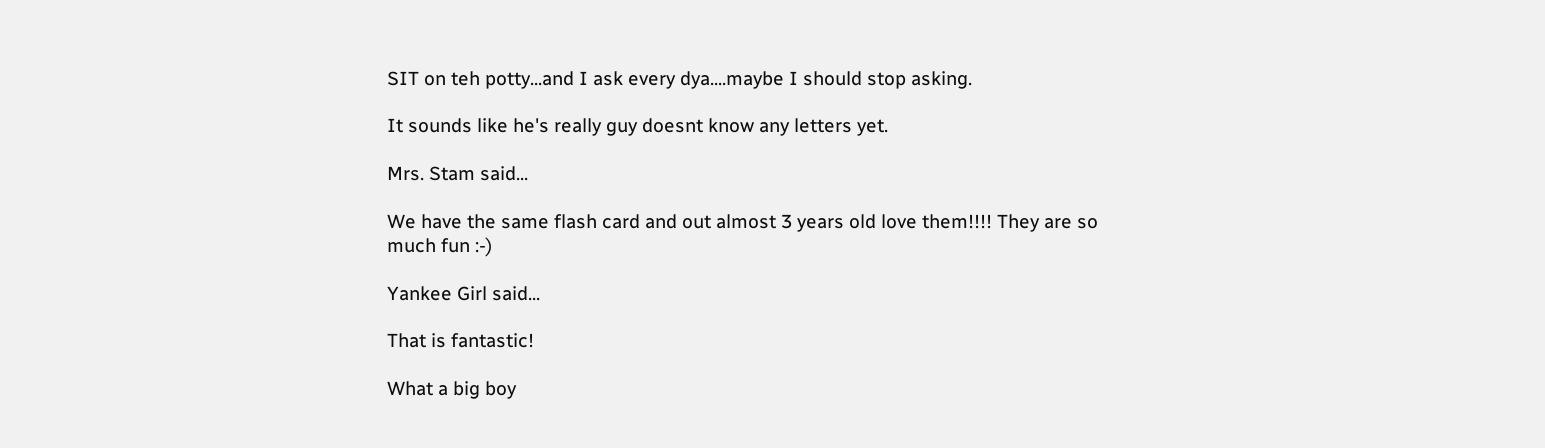SIT on teh potty...and I ask every dya....maybe I should stop asking.

It sounds like he's really guy doesnt know any letters yet.

Mrs. Stam said...

We have the same flash card and out almost 3 years old love them!!!! They are so much fun :-)

Yankee Girl said...

That is fantastic!

What a big boy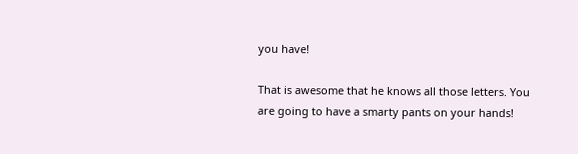you have!

That is awesome that he knows all those letters. You are going to have a smarty pants on your hands!